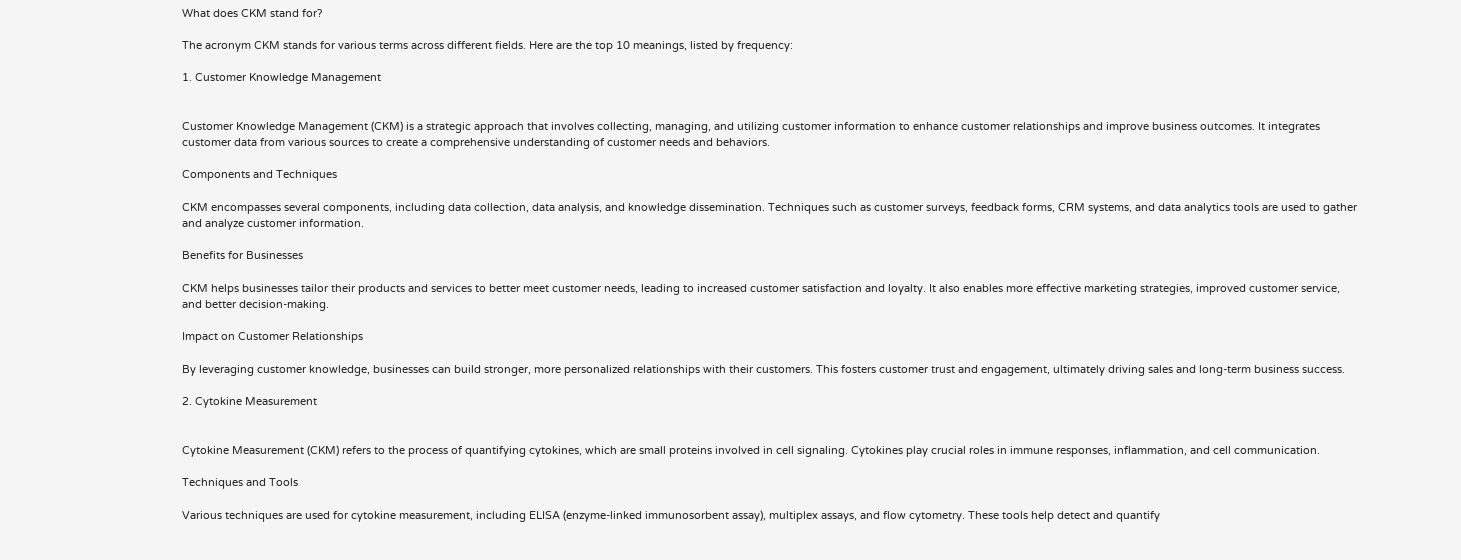What does CKM stand for?

The acronym CKM stands for various terms across different fields. Here are the top 10 meanings, listed by frequency:

1. Customer Knowledge Management


Customer Knowledge Management (CKM) is a strategic approach that involves collecting, managing, and utilizing customer information to enhance customer relationships and improve business outcomes. It integrates customer data from various sources to create a comprehensive understanding of customer needs and behaviors.

Components and Techniques

CKM encompasses several components, including data collection, data analysis, and knowledge dissemination. Techniques such as customer surveys, feedback forms, CRM systems, and data analytics tools are used to gather and analyze customer information.

Benefits for Businesses

CKM helps businesses tailor their products and services to better meet customer needs, leading to increased customer satisfaction and loyalty. It also enables more effective marketing strategies, improved customer service, and better decision-making.

Impact on Customer Relationships

By leveraging customer knowledge, businesses can build stronger, more personalized relationships with their customers. This fosters customer trust and engagement, ultimately driving sales and long-term business success.

2. Cytokine Measurement


Cytokine Measurement (CKM) refers to the process of quantifying cytokines, which are small proteins involved in cell signaling. Cytokines play crucial roles in immune responses, inflammation, and cell communication.

Techniques and Tools

Various techniques are used for cytokine measurement, including ELISA (enzyme-linked immunosorbent assay), multiplex assays, and flow cytometry. These tools help detect and quantify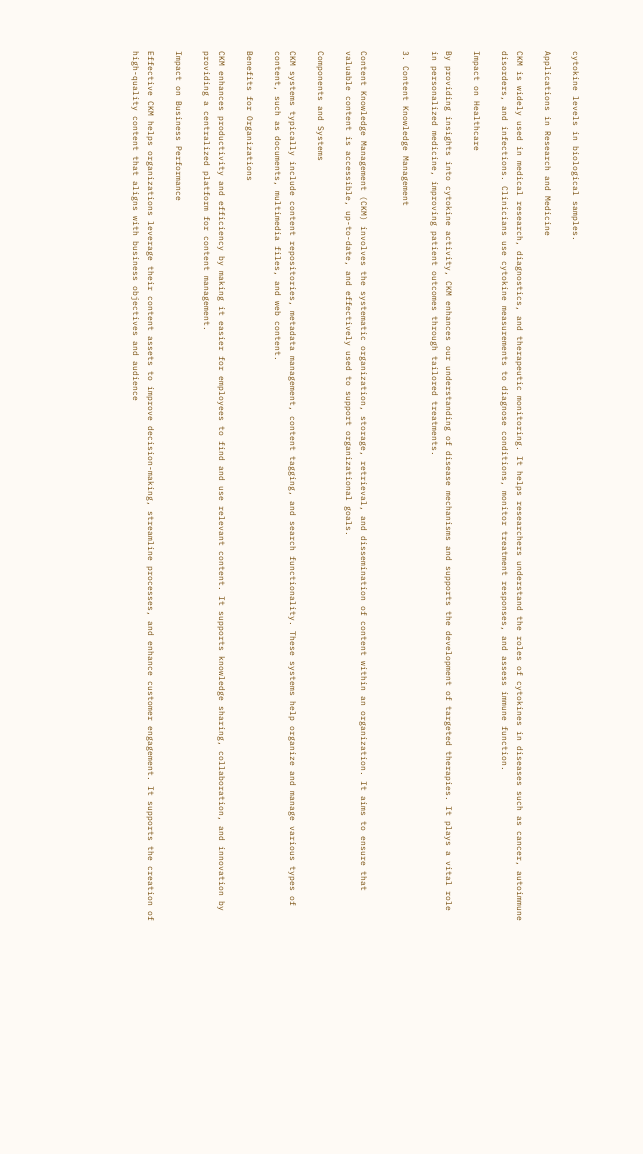cytokine levels in biological samples.

Applications in Research and Medicine

CKM is widely used in medical research, diagnostics, and therapeutic monitoring. It helps researchers understand the roles of cytokines in diseases such as cancer, autoimmune disorders, and infections. Clinicians use cytokine measurements to diagnose conditions, monitor treatment responses, and assess immune function.

Impact on Healthcare

By providing insights into cytokine activity, CKM enhances our understanding of disease mechanisms and supports the development of targeted therapies. It plays a vital role in personalized medicine, improving patient outcomes through tailored treatments.

3. Content Knowledge Management


Content Knowledge Management (CKM) involves the systematic organization, storage, retrieval, and dissemination of content within an organization. It aims to ensure that valuable content is accessible, up-to-date, and effectively used to support organizational goals.

Components and Systems

CKM systems typically include content repositories, metadata management, content tagging, and search functionality. These systems help organize and manage various types of content, such as documents, multimedia files, and web content.

Benefits for Organizations

CKM enhances productivity and efficiency by making it easier for employees to find and use relevant content. It supports knowledge sharing, collaboration, and innovation by providing a centralized platform for content management.

Impact on Business Performance

Effective CKM helps organizations leverage their content assets to improve decision-making, streamline processes, and enhance customer engagement. It supports the creation of high-quality content that aligns with business objectives and audience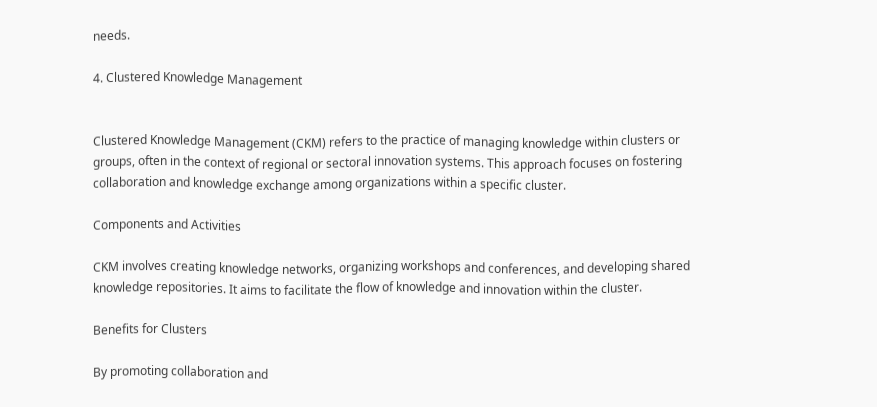needs.

4. Clustered Knowledge Management


Clustered Knowledge Management (CKM) refers to the practice of managing knowledge within clusters or groups, often in the context of regional or sectoral innovation systems. This approach focuses on fostering collaboration and knowledge exchange among organizations within a specific cluster.

Components and Activities

CKM involves creating knowledge networks, organizing workshops and conferences, and developing shared knowledge repositories. It aims to facilitate the flow of knowledge and innovation within the cluster.

Benefits for Clusters

By promoting collaboration and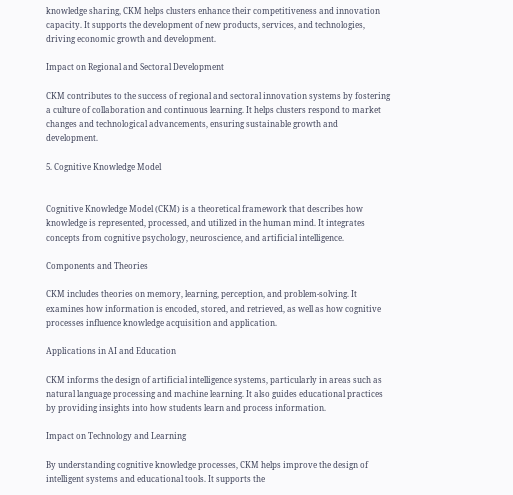knowledge sharing, CKM helps clusters enhance their competitiveness and innovation capacity. It supports the development of new products, services, and technologies, driving economic growth and development.

Impact on Regional and Sectoral Development

CKM contributes to the success of regional and sectoral innovation systems by fostering a culture of collaboration and continuous learning. It helps clusters respond to market changes and technological advancements, ensuring sustainable growth and development.

5. Cognitive Knowledge Model


Cognitive Knowledge Model (CKM) is a theoretical framework that describes how knowledge is represented, processed, and utilized in the human mind. It integrates concepts from cognitive psychology, neuroscience, and artificial intelligence.

Components and Theories

CKM includes theories on memory, learning, perception, and problem-solving. It examines how information is encoded, stored, and retrieved, as well as how cognitive processes influence knowledge acquisition and application.

Applications in AI and Education

CKM informs the design of artificial intelligence systems, particularly in areas such as natural language processing and machine learning. It also guides educational practices by providing insights into how students learn and process information.

Impact on Technology and Learning

By understanding cognitive knowledge processes, CKM helps improve the design of intelligent systems and educational tools. It supports the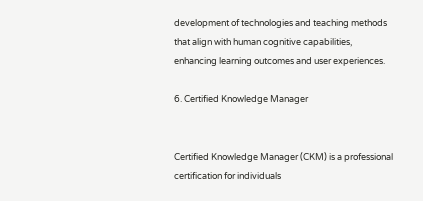development of technologies and teaching methods that align with human cognitive capabilities, enhancing learning outcomes and user experiences.

6. Certified Knowledge Manager


Certified Knowledge Manager (CKM) is a professional certification for individuals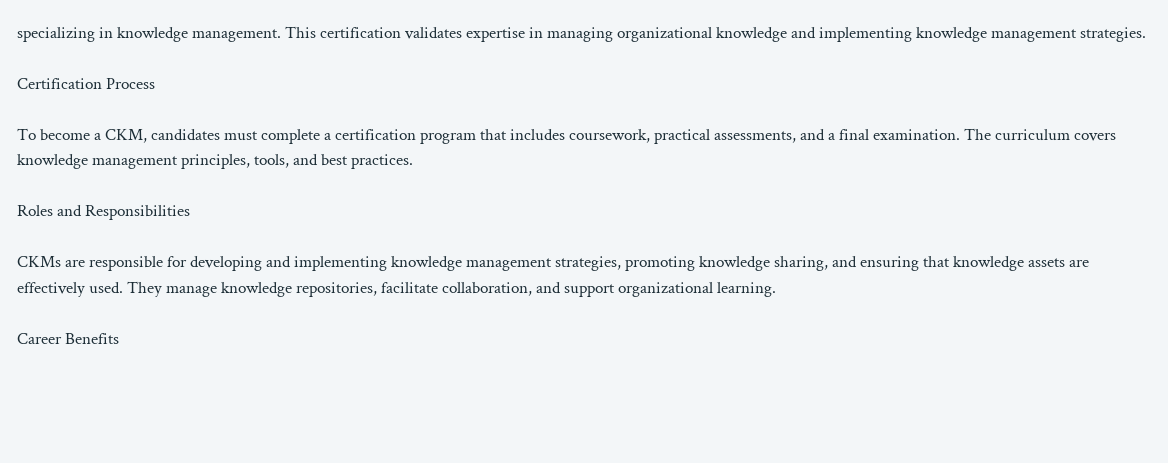specializing in knowledge management. This certification validates expertise in managing organizational knowledge and implementing knowledge management strategies.

Certification Process

To become a CKM, candidates must complete a certification program that includes coursework, practical assessments, and a final examination. The curriculum covers knowledge management principles, tools, and best practices.

Roles and Responsibilities

CKMs are responsible for developing and implementing knowledge management strategies, promoting knowledge sharing, and ensuring that knowledge assets are effectively used. They manage knowledge repositories, facilitate collaboration, and support organizational learning.

Career Benefits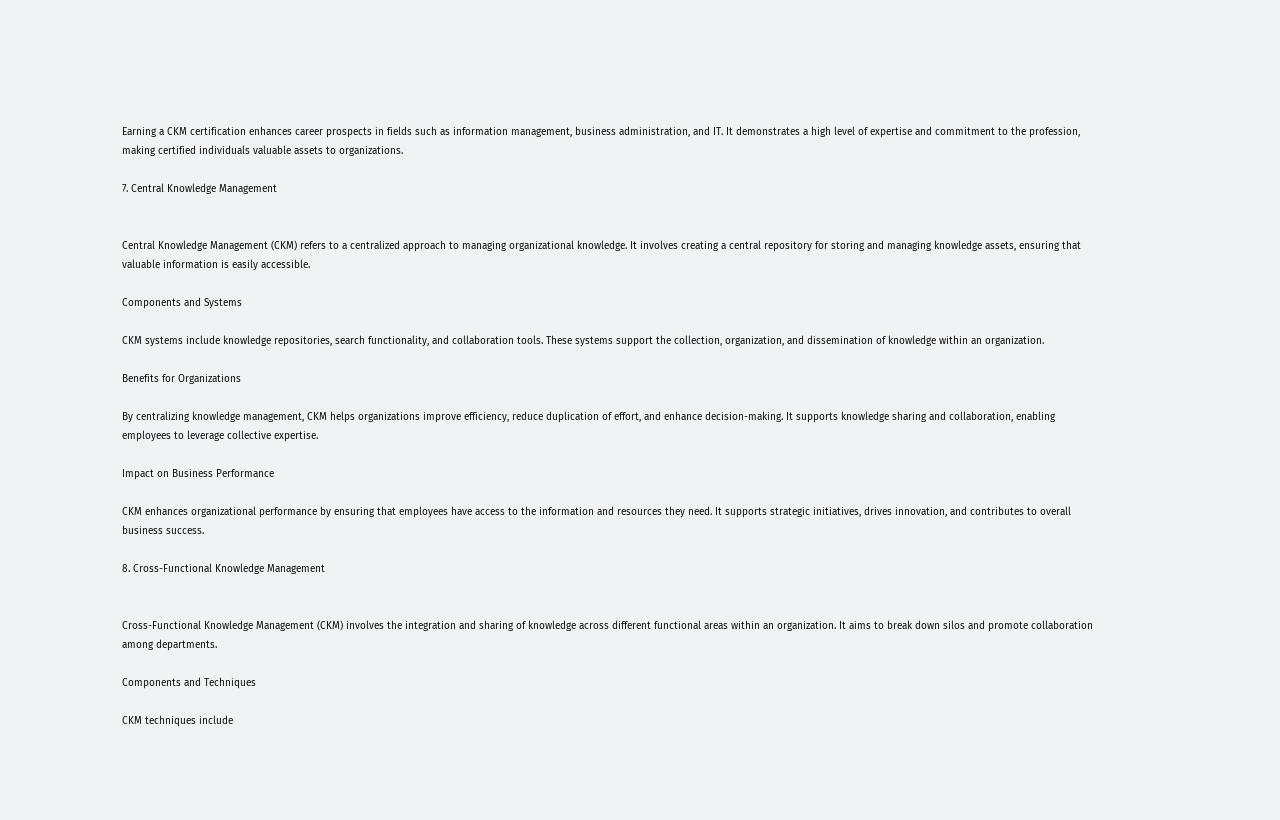Earning a CKM certification enhances career prospects in fields such as information management, business administration, and IT. It demonstrates a high level of expertise and commitment to the profession, making certified individuals valuable assets to organizations.

7. Central Knowledge Management


Central Knowledge Management (CKM) refers to a centralized approach to managing organizational knowledge. It involves creating a central repository for storing and managing knowledge assets, ensuring that valuable information is easily accessible.

Components and Systems

CKM systems include knowledge repositories, search functionality, and collaboration tools. These systems support the collection, organization, and dissemination of knowledge within an organization.

Benefits for Organizations

By centralizing knowledge management, CKM helps organizations improve efficiency, reduce duplication of effort, and enhance decision-making. It supports knowledge sharing and collaboration, enabling employees to leverage collective expertise.

Impact on Business Performance

CKM enhances organizational performance by ensuring that employees have access to the information and resources they need. It supports strategic initiatives, drives innovation, and contributes to overall business success.

8. Cross-Functional Knowledge Management


Cross-Functional Knowledge Management (CKM) involves the integration and sharing of knowledge across different functional areas within an organization. It aims to break down silos and promote collaboration among departments.

Components and Techniques

CKM techniques include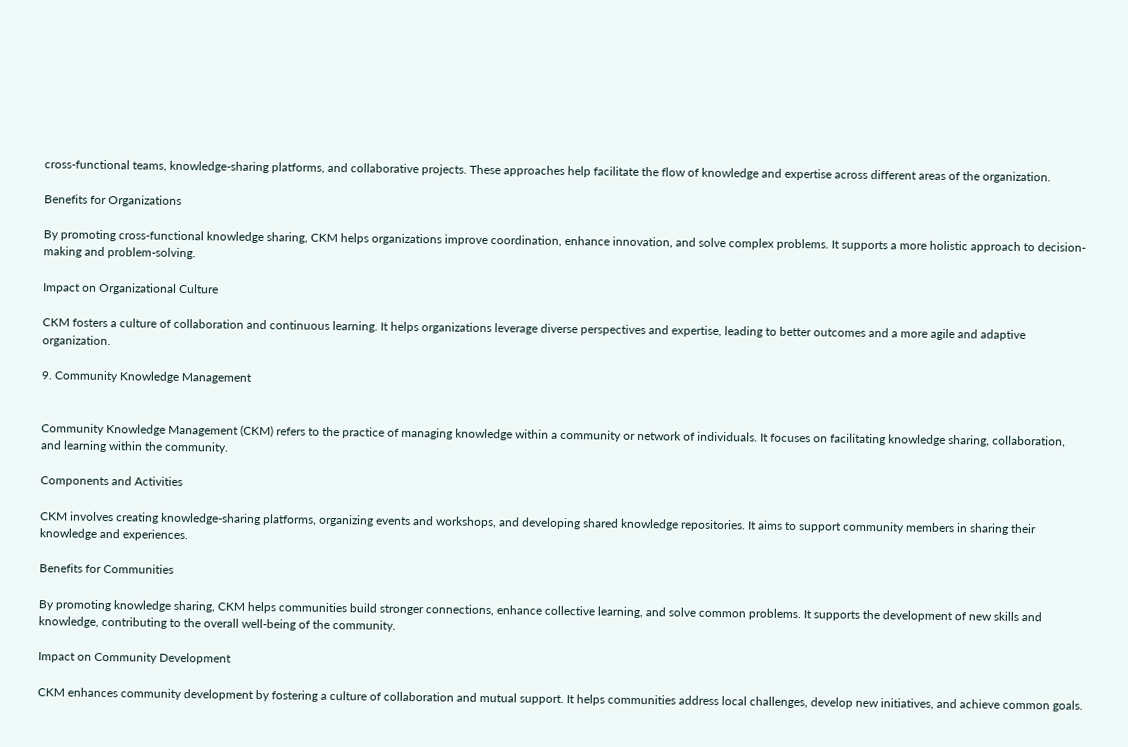cross-functional teams, knowledge-sharing platforms, and collaborative projects. These approaches help facilitate the flow of knowledge and expertise across different areas of the organization.

Benefits for Organizations

By promoting cross-functional knowledge sharing, CKM helps organizations improve coordination, enhance innovation, and solve complex problems. It supports a more holistic approach to decision-making and problem-solving.

Impact on Organizational Culture

CKM fosters a culture of collaboration and continuous learning. It helps organizations leverage diverse perspectives and expertise, leading to better outcomes and a more agile and adaptive organization.

9. Community Knowledge Management


Community Knowledge Management (CKM) refers to the practice of managing knowledge within a community or network of individuals. It focuses on facilitating knowledge sharing, collaboration, and learning within the community.

Components and Activities

CKM involves creating knowledge-sharing platforms, organizing events and workshops, and developing shared knowledge repositories. It aims to support community members in sharing their knowledge and experiences.

Benefits for Communities

By promoting knowledge sharing, CKM helps communities build stronger connections, enhance collective learning, and solve common problems. It supports the development of new skills and knowledge, contributing to the overall well-being of the community.

Impact on Community Development

CKM enhances community development by fostering a culture of collaboration and mutual support. It helps communities address local challenges, develop new initiatives, and achieve common goals.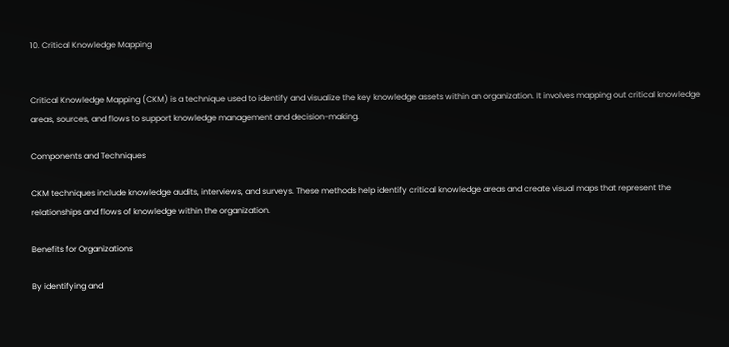10. Critical Knowledge Mapping


Critical Knowledge Mapping (CKM) is a technique used to identify and visualize the key knowledge assets within an organization. It involves mapping out critical knowledge areas, sources, and flows to support knowledge management and decision-making.

Components and Techniques

CKM techniques include knowledge audits, interviews, and surveys. These methods help identify critical knowledge areas and create visual maps that represent the relationships and flows of knowledge within the organization.

Benefits for Organizations

By identifying and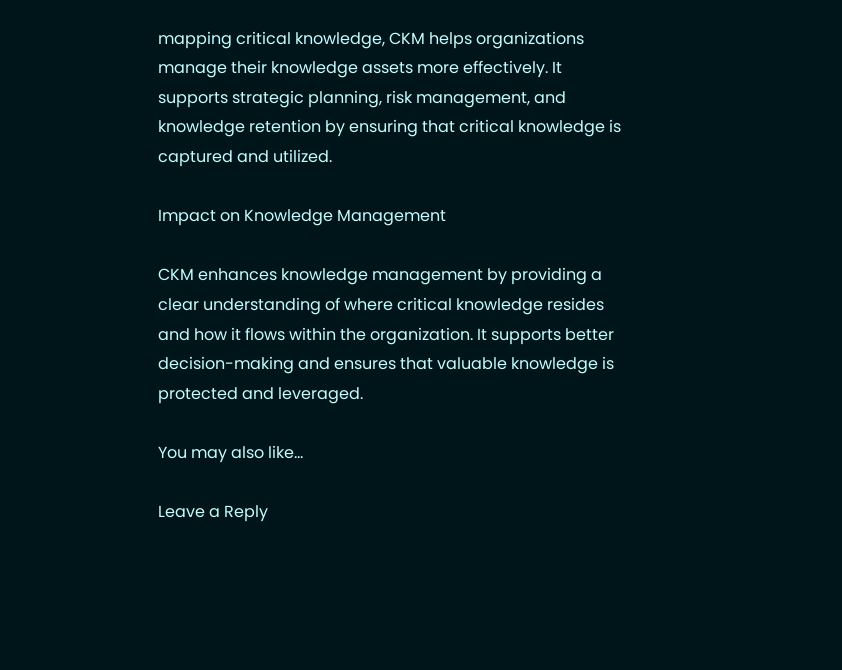mapping critical knowledge, CKM helps organizations manage their knowledge assets more effectively. It supports strategic planning, risk management, and knowledge retention by ensuring that critical knowledge is captured and utilized.

Impact on Knowledge Management

CKM enhances knowledge management by providing a clear understanding of where critical knowledge resides and how it flows within the organization. It supports better decision-making and ensures that valuable knowledge is protected and leveraged.

You may also like...

Leave a Reply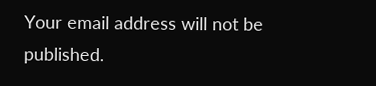Your email address will not be published.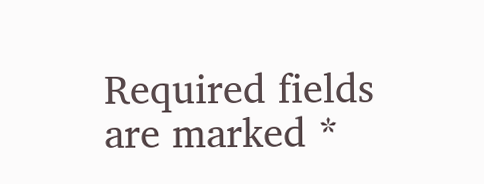Required fields are marked *